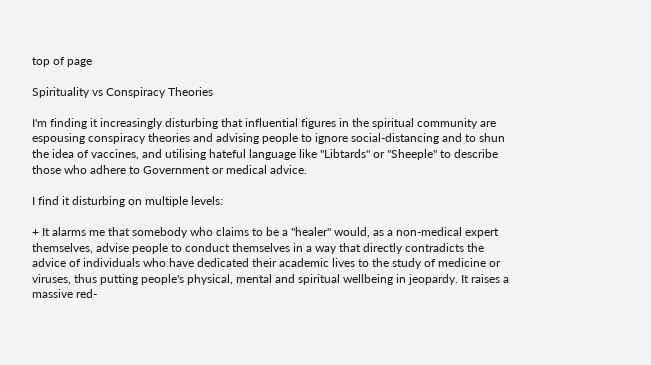top of page

Spirituality vs Conspiracy Theories

I'm finding it increasingly disturbing that influential figures in the spiritual community are espousing conspiracy theories and advising people to ignore social-distancing and to shun the idea of vaccines, and utilising hateful language like "Libtards" or "Sheeple" to describe those who adhere to Government or medical advice.

I find it disturbing on multiple levels:

+ It alarms me that somebody who claims to be a "healer" would, as a non-medical expert themselves, advise people to conduct themselves in a way that directly contradicts the advice of individuals who have dedicated their academic lives to the study of medicine or viruses, thus putting people's physical, mental and spiritual wellbeing in jeopardy. It raises a massive red-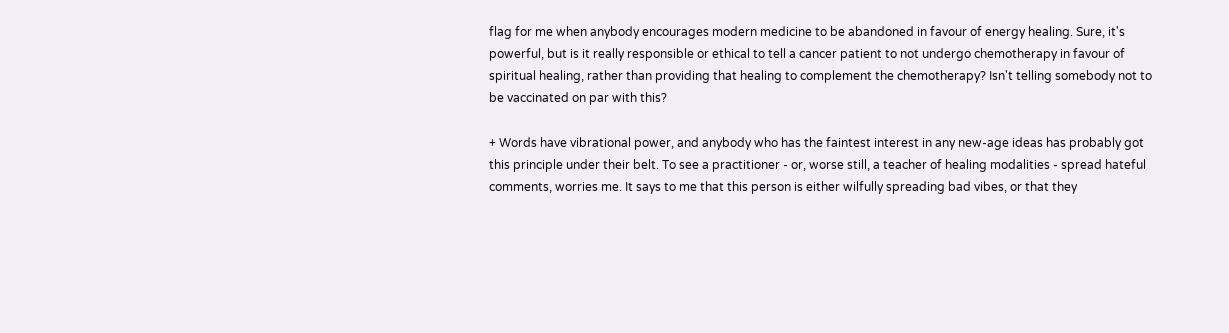flag for me when anybody encourages modern medicine to be abandoned in favour of energy healing. Sure, it's powerful, but is it really responsible or ethical to tell a cancer patient to not undergo chemotherapy in favour of spiritual healing, rather than providing that healing to complement the chemotherapy? Isn't telling somebody not to be vaccinated on par with this?

+ Words have vibrational power, and anybody who has the faintest interest in any new-age ideas has probably got this principle under their belt. To see a practitioner - or, worse still, a teacher of healing modalities - spread hateful comments, worries me. It says to me that this person is either wilfully spreading bad vibes, or that they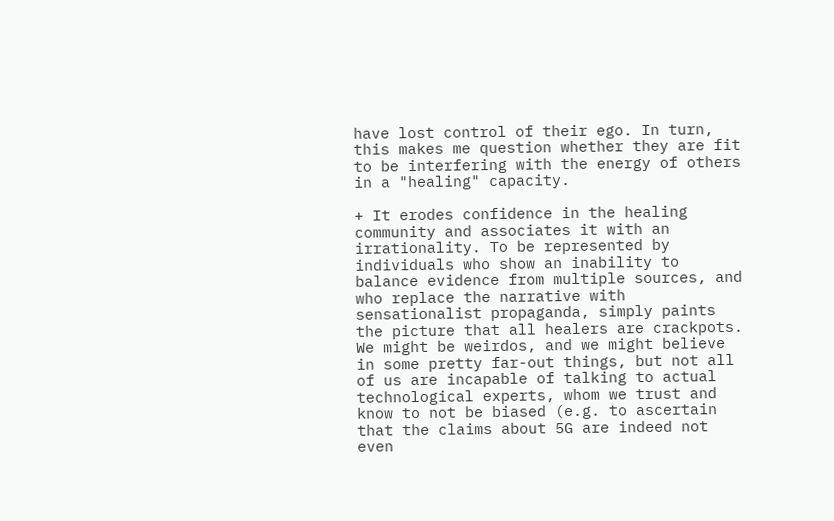have lost control of their ego. In turn, this makes me question whether they are fit to be interfering with the energy of others in a "healing" capacity.

+ It erodes confidence in the healing community and associates it with an irrationality. To be represented by individuals who show an inability to balance evidence from multiple sources, and who replace the narrative with sensationalist propaganda, simply paints the picture that all healers are crackpots. We might be weirdos, and we might believe in some pretty far-out things, but not all of us are incapable of talking to actual technological experts, whom we trust and know to not be biased (e.g. to ascertain that the claims about 5G are indeed not even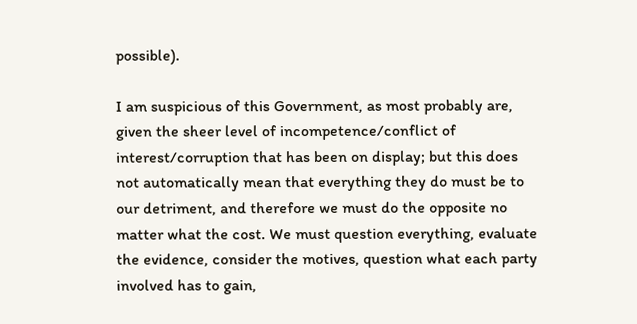possible).

I am suspicious of this Government, as most probably are, given the sheer level of incompetence/conflict of interest/corruption that has been on display; but this does not automatically mean that everything they do must be to our detriment, and therefore we must do the opposite no matter what the cost. We must question everything, evaluate the evidence, consider the motives, question what each party involved has to gain,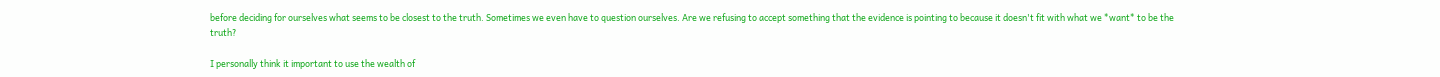before deciding for ourselves what seems to be closest to the truth. Sometimes we even have to question ourselves. Are we refusing to accept something that the evidence is pointing to because it doesn't fit with what we *want* to be the truth?

I personally think it important to use the wealth of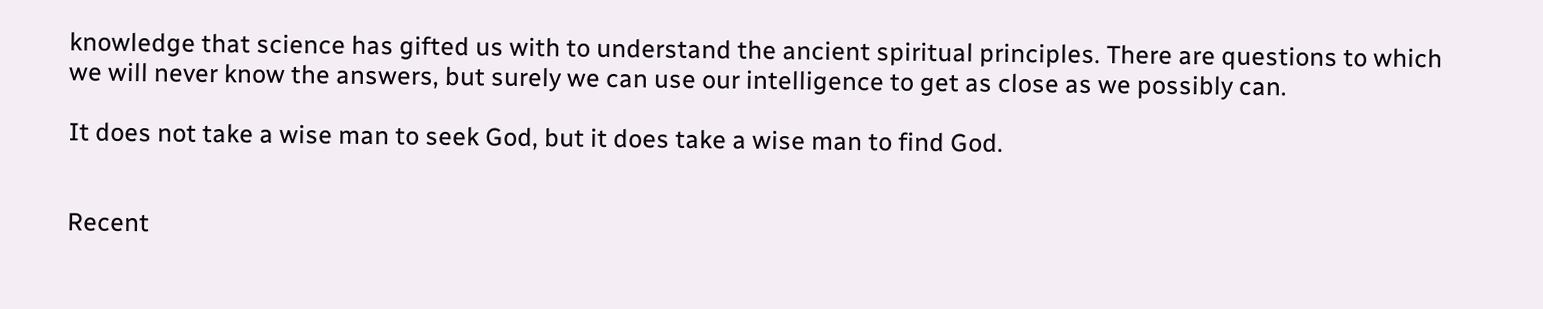knowledge that science has gifted us with to understand the ancient spiritual principles. There are questions to which we will never know the answers, but surely we can use our intelligence to get as close as we possibly can.

It does not take a wise man to seek God, but it does take a wise man to find God.


Recent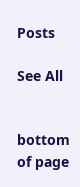Posts

See All


bottom of page